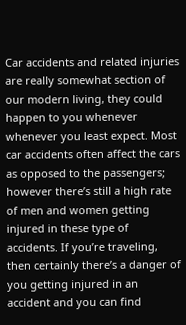Car accidents and related injuries are really somewhat section of our modern living, they could happen to you whenever whenever you least expect. Most car accidents often affect the cars as opposed to the passengers; however there’s still a high rate of men and women getting injured in these type of accidents. If you’re traveling, then certainly there’s a danger of you getting injured in an accident and you can find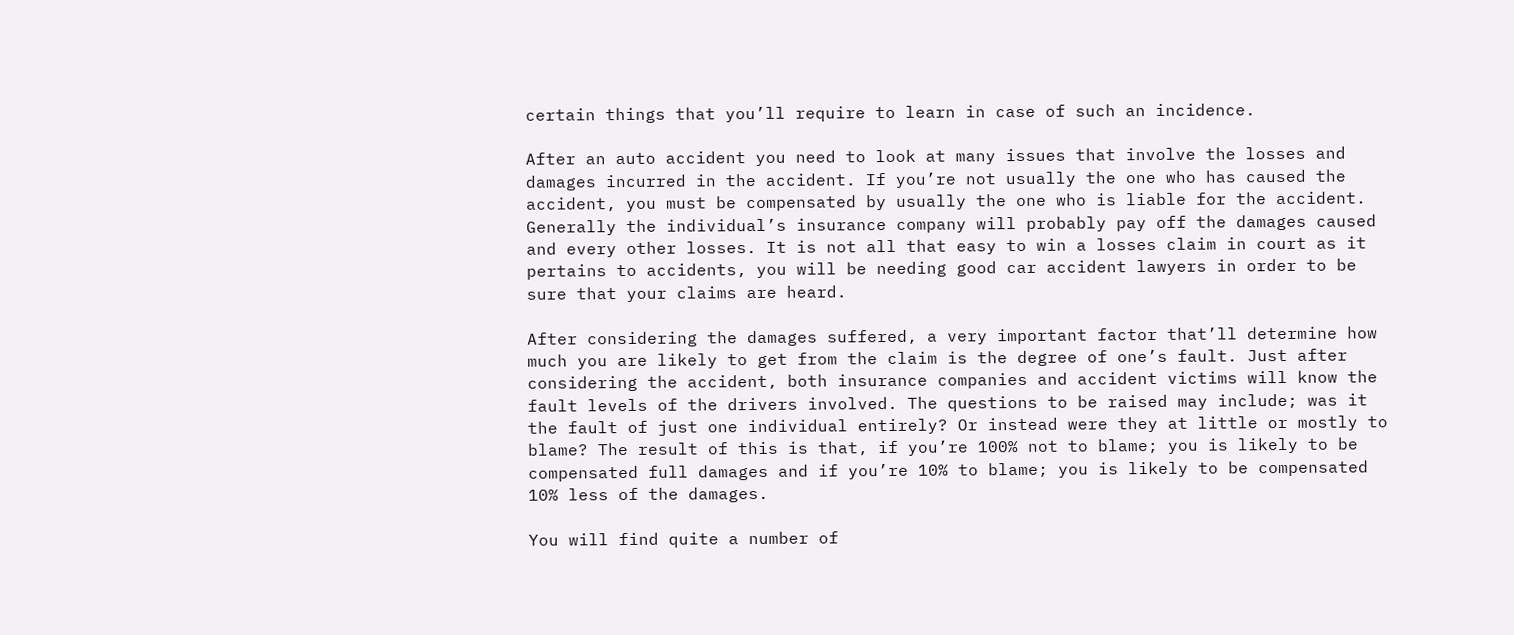certain things that you’ll require to learn in case of such an incidence.

After an auto accident you need to look at many issues that involve the losses and damages incurred in the accident. If you’re not usually the one who has caused the accident, you must be compensated by usually the one who is liable for the accident. Generally the individual’s insurance company will probably pay off the damages caused and every other losses. It is not all that easy to win a losses claim in court as it pertains to accidents, you will be needing good car accident lawyers in order to be sure that your claims are heard.

After considering the damages suffered, a very important factor that’ll determine how much you are likely to get from the claim is the degree of one’s fault. Just after considering the accident, both insurance companies and accident victims will know the fault levels of the drivers involved. The questions to be raised may include; was it the fault of just one individual entirely? Or instead were they at little or mostly to blame? The result of this is that, if you’re 100% not to blame; you is likely to be compensated full damages and if you’re 10% to blame; you is likely to be compensated 10% less of the damages.

You will find quite a number of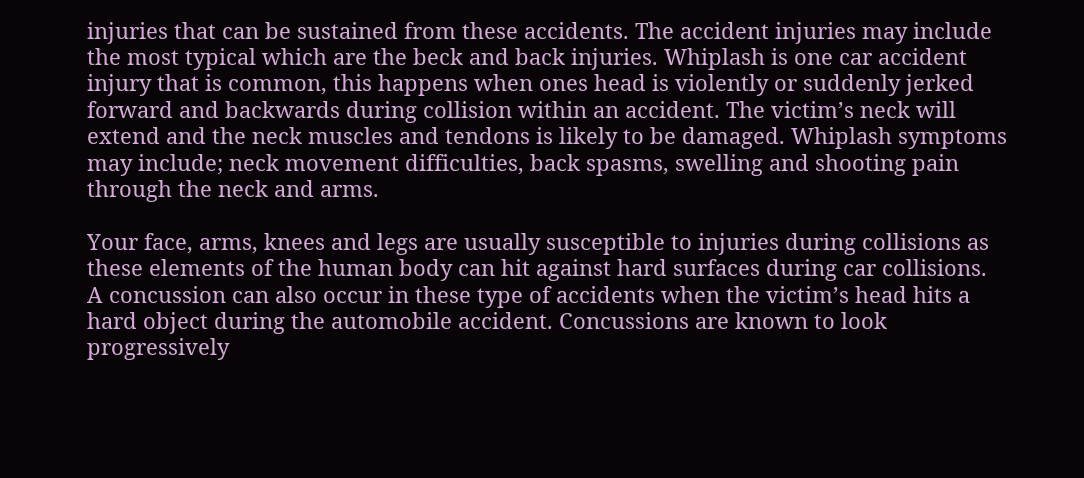injuries that can be sustained from these accidents. The accident injuries may include the most typical which are the beck and back injuries. Whiplash is one car accident injury that is common, this happens when ones head is violently or suddenly jerked forward and backwards during collision within an accident. The victim’s neck will extend and the neck muscles and tendons is likely to be damaged. Whiplash symptoms may include; neck movement difficulties, back spasms, swelling and shooting pain through the neck and arms.

Your face, arms, knees and legs are usually susceptible to injuries during collisions as these elements of the human body can hit against hard surfaces during car collisions. A concussion can also occur in these type of accidents when the victim’s head hits a hard object during the automobile accident. Concussions are known to look progressively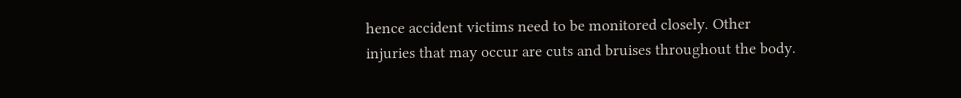hence accident victims need to be monitored closely. Other injuries that may occur are cuts and bruises throughout the body.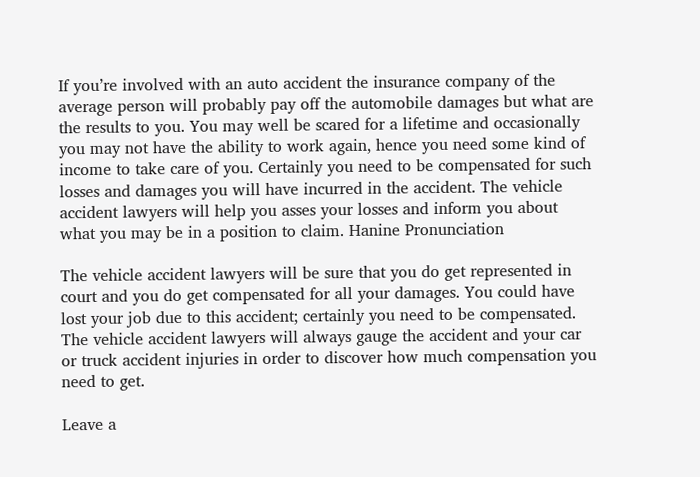If you’re involved with an auto accident the insurance company of the average person will probably pay off the automobile damages but what are the results to you. You may well be scared for a lifetime and occasionally you may not have the ability to work again, hence you need some kind of income to take care of you. Certainly you need to be compensated for such losses and damages you will have incurred in the accident. The vehicle accident lawyers will help you asses your losses and inform you about what you may be in a position to claim. Hanine Pronunciation

The vehicle accident lawyers will be sure that you do get represented in court and you do get compensated for all your damages. You could have lost your job due to this accident; certainly you need to be compensated. The vehicle accident lawyers will always gauge the accident and your car or truck accident injuries in order to discover how much compensation you need to get.

Leave a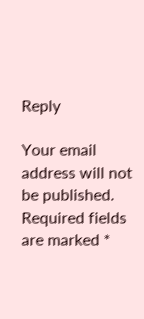Reply

Your email address will not be published. Required fields are marked *